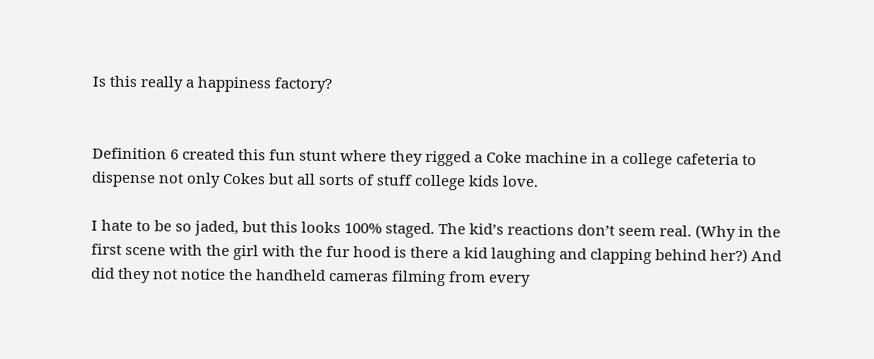Is this really a happiness factory?


Definition 6 created this fun stunt where they rigged a Coke machine in a college cafeteria to dispense not only Cokes but all sorts of stuff college kids love.

I hate to be so jaded, but this looks 100% staged. The kid’s reactions don’t seem real. (Why in the first scene with the girl with the fur hood is there a kid laughing and clapping behind her?) And did they not notice the handheld cameras filming from every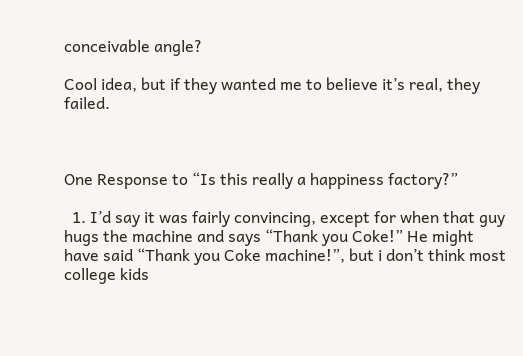conceivable angle?

Cool idea, but if they wanted me to believe it’s real, they failed.



One Response to “Is this really a happiness factory?”

  1. I’d say it was fairly convincing, except for when that guy hugs the machine and says “Thank you Coke!” He might have said “Thank you Coke machine!”, but i don’t think most college kids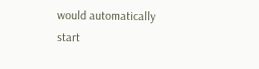would automatically start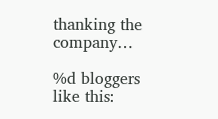thanking the company…

%d bloggers like this: